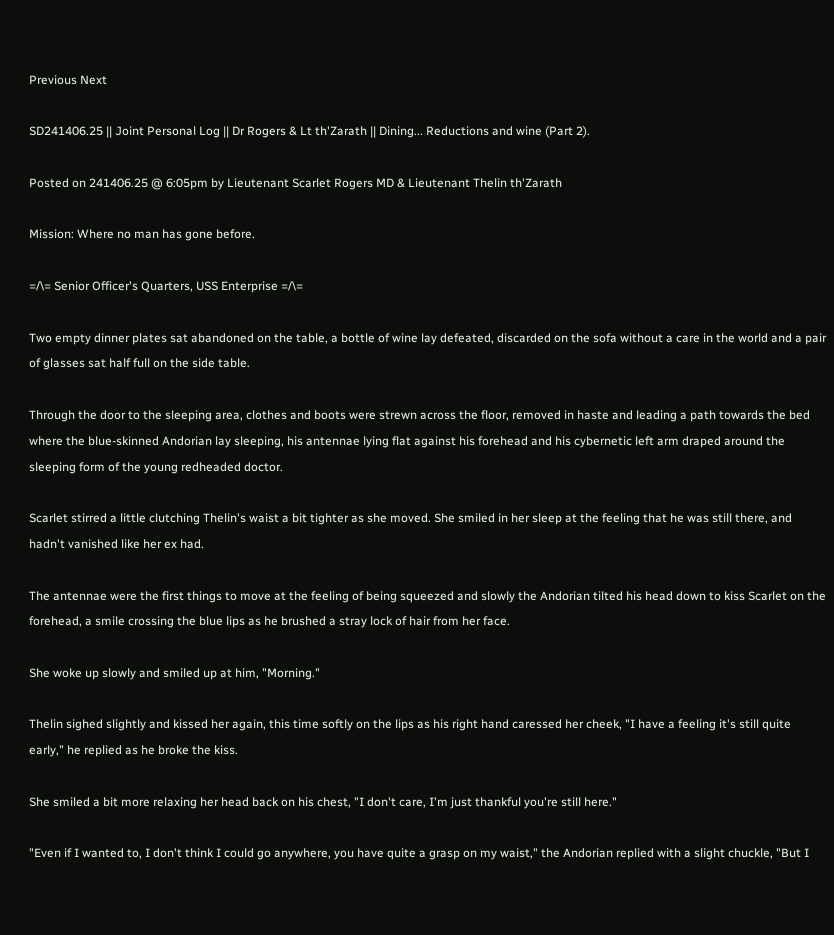Previous Next

SD241406.25 || Joint Personal Log || Dr Rogers & Lt th'Zarath || Dining... Reductions and wine (Part 2).

Posted on 241406.25 @ 6:05pm by Lieutenant Scarlet Rogers MD & Lieutenant Thelin th'Zarath

Mission: Where no man has gone before.

=/\= Senior Officer's Quarters, USS Enterprise =/\=

Two empty dinner plates sat abandoned on the table, a bottle of wine lay defeated, discarded on the sofa without a care in the world and a pair of glasses sat half full on the side table.

Through the door to the sleeping area, clothes and boots were strewn across the floor, removed in haste and leading a path towards the bed where the blue-skinned Andorian lay sleeping, his antennae lying flat against his forehead and his cybernetic left arm draped around the sleeping form of the young redheaded doctor.

Scarlet stirred a little clutching Thelin's waist a bit tighter as she moved. She smiled in her sleep at the feeling that he was still there, and hadn't vanished like her ex had.

The antennae were the first things to move at the feeling of being squeezed and slowly the Andorian tilted his head down to kiss Scarlet on the forehead, a smile crossing the blue lips as he brushed a stray lock of hair from her face.

She woke up slowly and smiled up at him, "Morning."

Thelin sighed slightly and kissed her again, this time softly on the lips as his right hand caressed her cheek, "I have a feeling it's still quite early," he replied as he broke the kiss.

She smiled a bit more relaxing her head back on his chest, "I don't care, I'm just thankful you're still here."

"Even if I wanted to, I don't think I could go anywhere, you have quite a grasp on my waist," the Andorian replied with a slight chuckle, "But I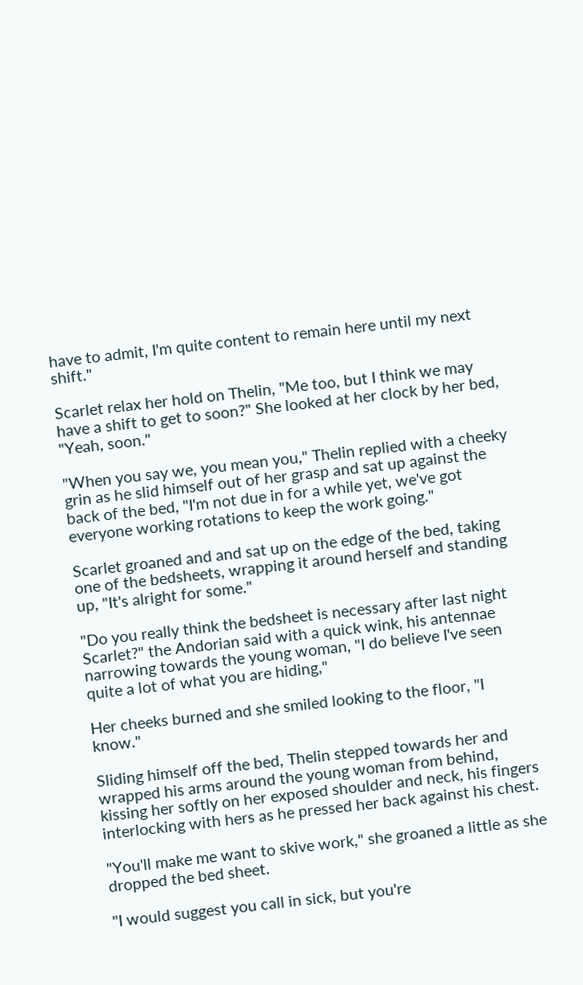have to admit, I'm quite content to remain here until my next shift."

Scarlet relax her hold on Thelin, "Me too, but I think we may have a shift to get to soon?" She looked at her clock by her bed, "Yeah, soon."

"When you say we, you mean you," Thelin replied with a cheeky grin as he slid himself out of her grasp and sat up against the back of the bed, "I'm not due in for a while yet, we've got everyone working rotations to keep the work going."

Scarlet groaned and and sat up on the edge of the bed, taking one of the bedsheets, wrapping it around herself and standing up, "It's alright for some."

"Do you really think the bedsheet is necessary after last night Scarlet?" the Andorian said with a quick wink, his antennae narrowing towards the young woman, "I do believe I've seen quite a lot of what you are hiding,"

Her cheeks burned and she smiled looking to the floor, "I know."

Sliding himself off the bed, Thelin stepped towards her and wrapped his arms around the young woman from behind, kissing her softly on her exposed shoulder and neck, his fingers interlocking with hers as he pressed her back against his chest.

"You'll make me want to skive work," she groaned a little as she dropped the bed sheet.

"I would suggest you call in sick, but you're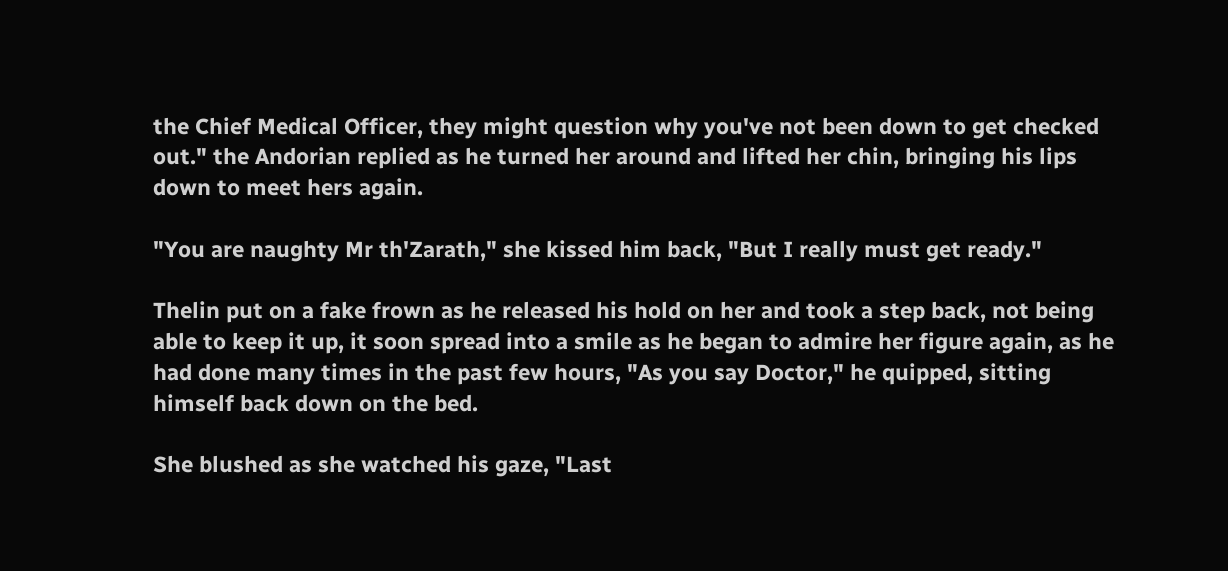the Chief Medical Officer, they might question why you've not been down to get checked out." the Andorian replied as he turned her around and lifted her chin, bringing his lips down to meet hers again.

"You are naughty Mr th'Zarath," she kissed him back, "But I really must get ready."

Thelin put on a fake frown as he released his hold on her and took a step back, not being able to keep it up, it soon spread into a smile as he began to admire her figure again, as he had done many times in the past few hours, "As you say Doctor," he quipped, sitting himself back down on the bed.

She blushed as she watched his gaze, "Last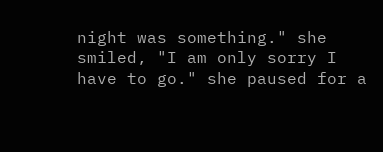night was something." she smiled, "I am only sorry I have to go." she paused for a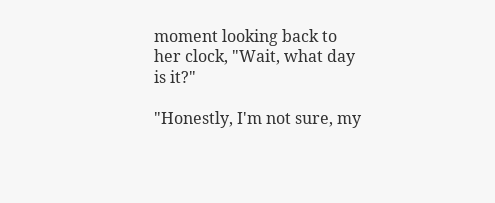moment looking back to her clock, "Wait, what day is it?"

"Honestly, I'm not sure, my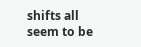shifts all seem to be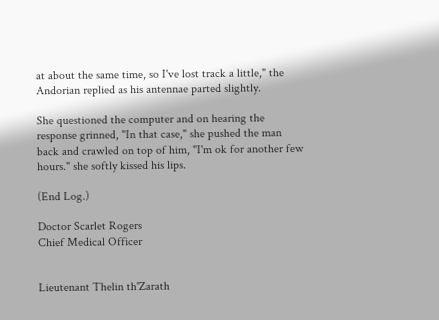at about the same time, so I've lost track a little," the Andorian replied as his antennae parted slightly.

She questioned the computer and on hearing the response grinned, "In that case," she pushed the man back and crawled on top of him, "I'm ok for another few hours." she softly kissed his lips.

(End Log.)

Doctor Scarlet Rogers
Chief Medical Officer


Lieutenant Thelin th'Zarath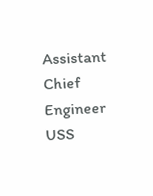Assistant Chief Engineer
USS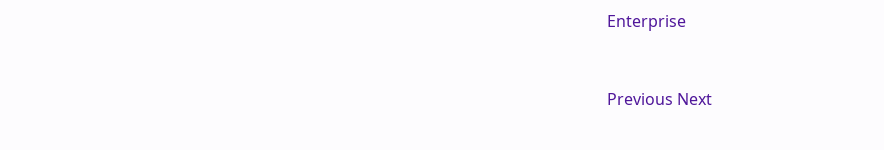Enterprise


Previous Next